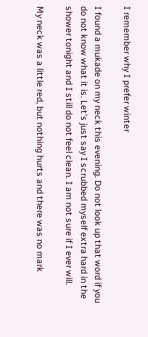I remember why I prefer winter

I found a mukade on my neck this evening. Do not look up that word if you do not know what it is. Let's just say I scrubbed myself extra hard in the shower tonight and I still do not feel clean. I am not sure if I ever will.

My neck was a little red, but nothing hurts and there was no mark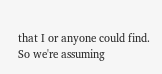that I or anyone could find. So we're assuming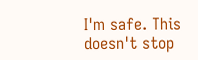I'm safe. This doesn't stop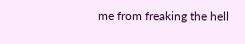me from freaking the hell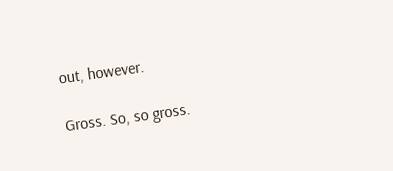out, however.

Gross. So, so gross.